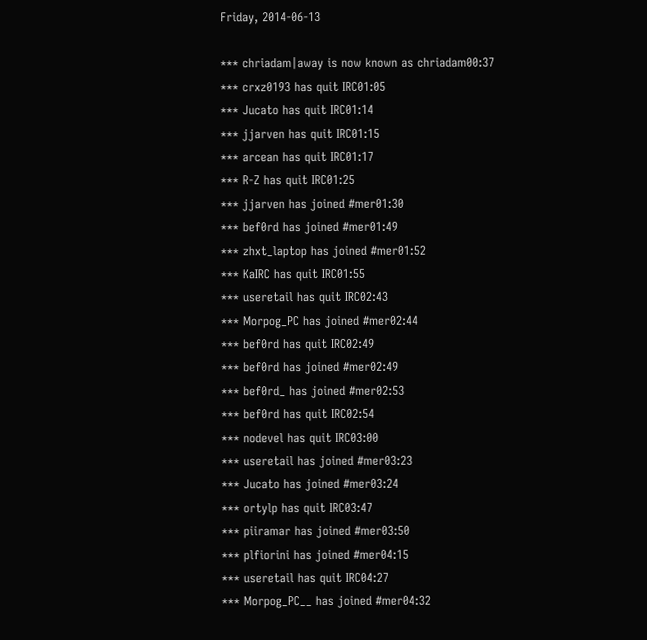Friday, 2014-06-13

*** chriadam|away is now known as chriadam00:37
*** crxz0193 has quit IRC01:05
*** Jucato has quit IRC01:14
*** jjarven has quit IRC01:15
*** arcean has quit IRC01:17
*** R-Z has quit IRC01:25
*** jjarven has joined #mer01:30
*** bef0rd has joined #mer01:49
*** zhxt_laptop has joined #mer01:52
*** KaIRC has quit IRC01:55
*** useretail has quit IRC02:43
*** Morpog_PC has joined #mer02:44
*** bef0rd has quit IRC02:49
*** bef0rd has joined #mer02:49
*** bef0rd_ has joined #mer02:53
*** bef0rd has quit IRC02:54
*** nodevel has quit IRC03:00
*** useretail has joined #mer03:23
*** Jucato has joined #mer03:24
*** ortylp has quit IRC03:47
*** piiramar has joined #mer03:50
*** plfiorini has joined #mer04:15
*** useretail has quit IRC04:27
*** Morpog_PC__ has joined #mer04:32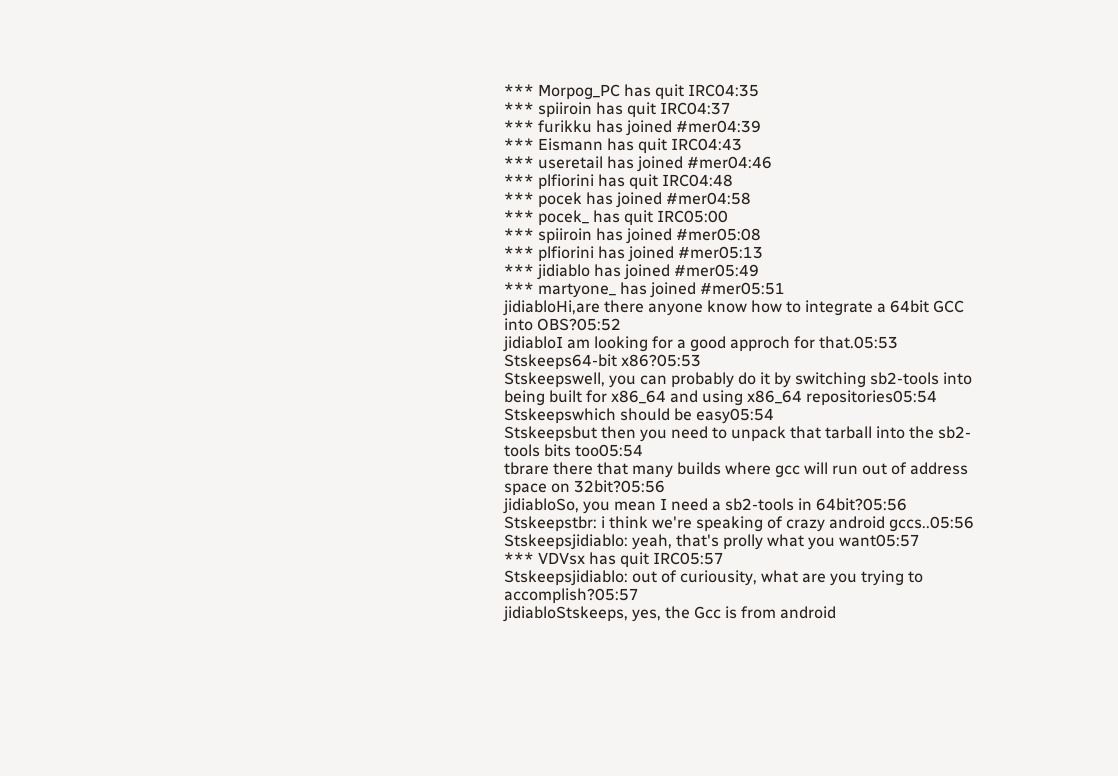*** Morpog_PC has quit IRC04:35
*** spiiroin has quit IRC04:37
*** furikku has joined #mer04:39
*** Eismann has quit IRC04:43
*** useretail has joined #mer04:46
*** plfiorini has quit IRC04:48
*** pocek has joined #mer04:58
*** pocek_ has quit IRC05:00
*** spiiroin has joined #mer05:08
*** plfiorini has joined #mer05:13
*** jidiablo has joined #mer05:49
*** martyone_ has joined #mer05:51
jidiabloHi,are there anyone know how to integrate a 64bit GCC into OBS?05:52
jidiabloI am looking for a good approch for that.05:53
Stskeeps64-bit x86?05:53
Stskeepswell, you can probably do it by switching sb2-tools into being built for x86_64 and using x86_64 repositories05:54
Stskeepswhich should be easy05:54
Stskeepsbut then you need to unpack that tarball into the sb2-tools bits too05:54
tbrare there that many builds where gcc will run out of address space on 32bit?05:56
jidiabloSo, you mean I need a sb2-tools in 64bit?05:56
Stskeepstbr: i think we're speaking of crazy android gccs..05:56
Stskeepsjidiablo: yeah, that's prolly what you want05:57
*** VDVsx has quit IRC05:57
Stskeepsjidiablo: out of curiousity, what are you trying to accomplish?05:57
jidiabloStskeeps, yes, the Gcc is from android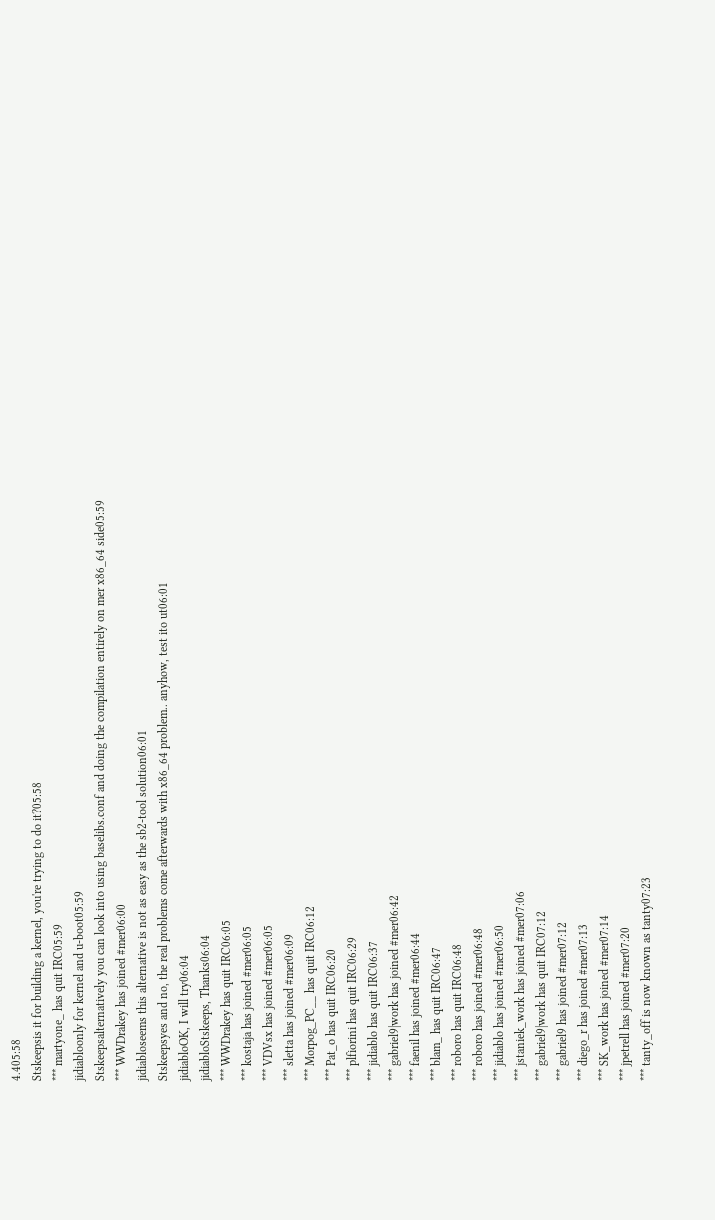4.405:58
Stskeepsis it for building a kernel, you're trying to do it?05:58
*** martyone_ has quit IRC05:59
jidiabloonly for kernel and u-boot05:59
Stskeepsalternatively you can look into using baselibs.conf and doing the compilation entirely on mer x86_64 side05:59
*** WWDrakey has joined #mer06:00
jidiabloseems this alternative is not as easy as the sb2-tool solution06:01
Stskeepsyes and no, the real problems come afterwards with x86_64 problem.. anyhow, test ito ut06:01
jidiabloOK, I will try06:04
jidiabloStskeeps, Thanks06:04
*** WWDrakey has quit IRC06:05
*** kostaja has joined #mer06:05
*** VDVsx has joined #mer06:05
*** sletta has joined #mer06:09
*** Morpog_PC__ has quit IRC06:12
*** Pat_o has quit IRC06:20
*** plfiorini has quit IRC06:29
*** jidiablo has quit IRC06:37
*** gabriel9|work has joined #mer06:42
*** faenil has joined #mer06:44
*** blam_ has quit IRC06:47
*** roboro has quit IRC06:48
*** roboro has joined #mer06:48
*** jidiablo has joined #mer06:50
*** jstaniek_work has joined #mer07:06
*** gabriel9|work has quit IRC07:12
*** gabriel9 has joined #mer07:12
*** diego_r has joined #mer07:13
*** SK_work has joined #mer07:14
*** jpetrell has joined #mer07:20
*** tanty_off is now known as tanty07:23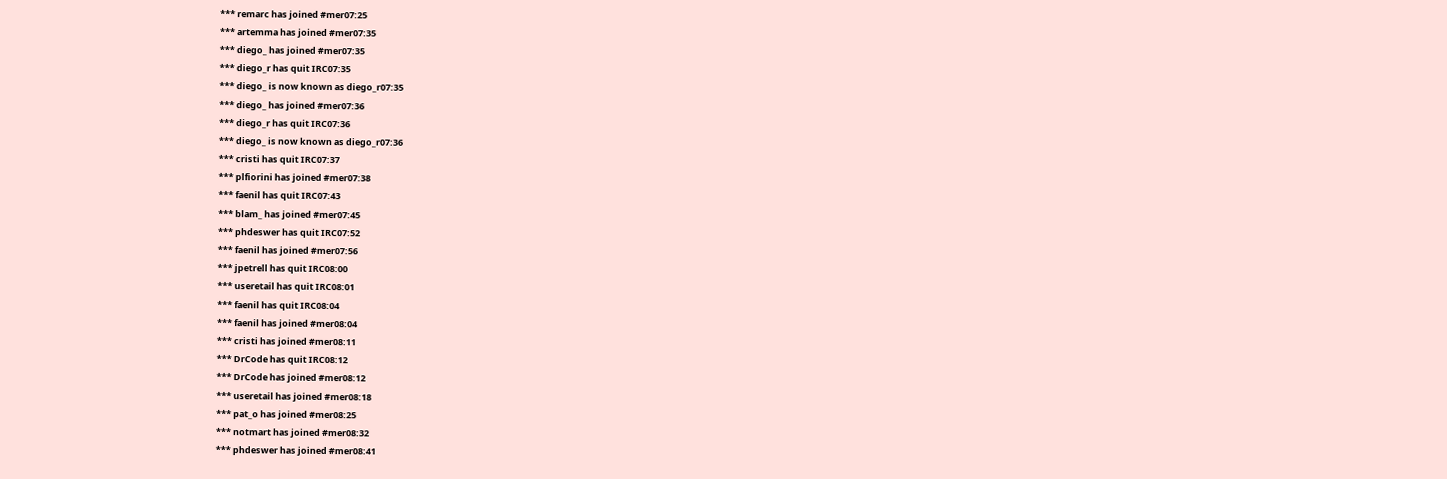*** remarc has joined #mer07:25
*** artemma has joined #mer07:35
*** diego_ has joined #mer07:35
*** diego_r has quit IRC07:35
*** diego_ is now known as diego_r07:35
*** diego_ has joined #mer07:36
*** diego_r has quit IRC07:36
*** diego_ is now known as diego_r07:36
*** cristi has quit IRC07:37
*** plfiorini has joined #mer07:38
*** faenil has quit IRC07:43
*** blam_ has joined #mer07:45
*** phdeswer has quit IRC07:52
*** faenil has joined #mer07:56
*** jpetrell has quit IRC08:00
*** useretail has quit IRC08:01
*** faenil has quit IRC08:04
*** faenil has joined #mer08:04
*** cristi has joined #mer08:11
*** DrCode has quit IRC08:12
*** DrCode has joined #mer08:12
*** useretail has joined #mer08:18
*** pat_o has joined #mer08:25
*** notmart has joined #mer08:32
*** phdeswer has joined #mer08:41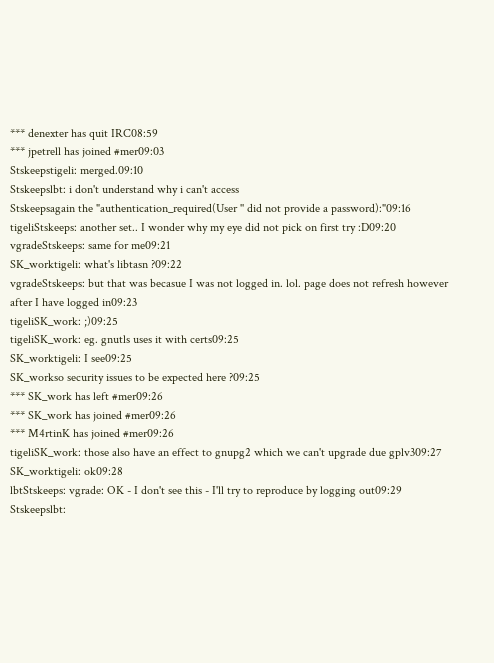*** denexter has quit IRC08:59
*** jpetrell has joined #mer09:03
Stskeepstigeli: merged.09:10
Stskeepslbt: i don't understand why i can't access
Stskeepsagain the "authentication_required(User '' did not provide a password):"09:16
tigeliStskeeps: another set.. I wonder why my eye did not pick on first try :D09:20
vgradeStskeeps: same for me09:21
SK_worktigeli: what's libtasn ?09:22
vgradeStskeeps: but that was becasue I was not logged in. lol. page does not refresh however after I have logged in09:23
tigeliSK_work: ;)09:25
tigeliSK_work: eg. gnutls uses it with certs09:25
SK_worktigeli: I see09:25
SK_workso security issues to be expected here ?09:25
*** SK_work has left #mer09:26
*** SK_work has joined #mer09:26
*** M4rtinK has joined #mer09:26
tigeliSK_work: those also have an effect to gnupg2 which we can't upgrade due gplv309:27
SK_worktigeli: ok09:28
lbtStskeeps: vgrade: OK - I don't see this - I'll try to reproduce by logging out09:29
Stskeepslbt: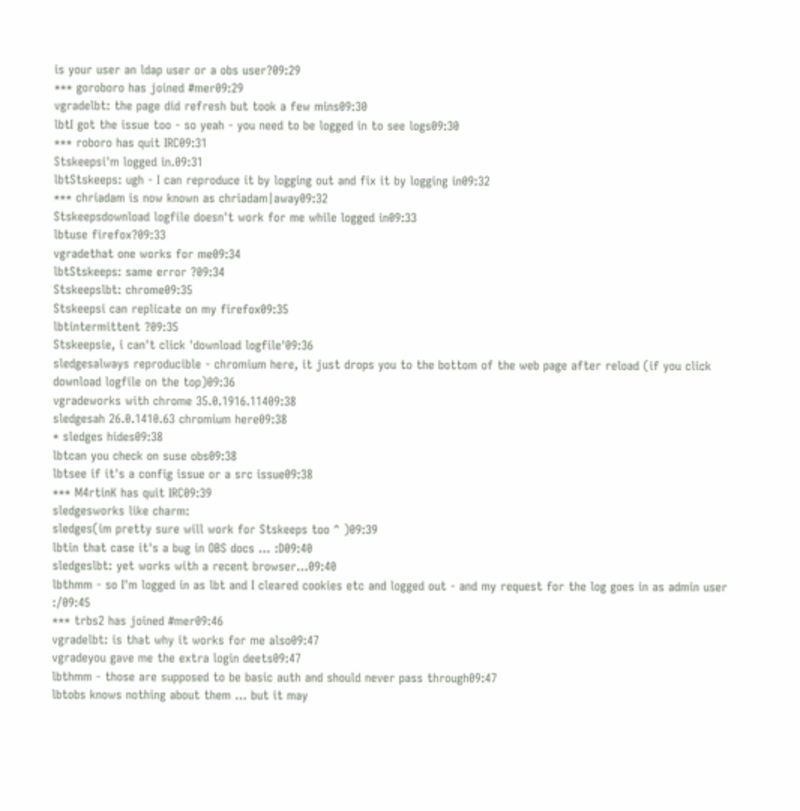is your user an ldap user or a obs user?09:29
*** goroboro has joined #mer09:29
vgradelbt: the page did refresh but took a few mins09:30
lbtI got the issue too - so yeah - you need to be logged in to see logs09:30
*** roboro has quit IRC09:31
Stskeepsi'm logged in.09:31
lbtStskeeps: ugh - I can reproduce it by logging out and fix it by logging in09:32
*** chriadam is now known as chriadam|away09:32
Stskeepsdownload logfile doesn't work for me while logged in09:33
lbtuse firefox?09:33
vgradethat one works for me09:34
lbtStskeeps: same error ?09:34
Stskeepslbt: chrome09:35
Stskeepsi can replicate on my firefox09:35
lbtintermittent ?09:35
Stskeepsie, i can't click 'download logfile'09:36
sledgesalways reproducible - chromium here, it just drops you to the bottom of the web page after reload (if you click download logfile on the top)09:36
vgradeworks with chrome 35.0.1916.11409:38
sledgesah 26.0.1410.63 chromium here09:38
* sledges hides09:38
lbtcan you check on suse obs09:38
lbtsee if it's a config issue or a src issue09:38
*** M4rtinK has quit IRC09:39
sledgesworks like charm:
sledges(im pretty sure will work for Stskeeps too ^ )09:39
lbtin that case it's a bug in OBS docs ... :D09:40
sledgeslbt: yet works with a recent browser...09:40
lbthmm - so I'm logged in as lbt and I cleared cookies etc and logged out - and my request for the log goes in as admin user :/09:45
*** trbs2 has joined #mer09:46
vgradelbt: is that why it works for me also09:47
vgradeyou gave me the extra login deets09:47
lbthmm - those are supposed to be basic auth and should never pass through09:47
lbtobs knows nothing about them ... but it may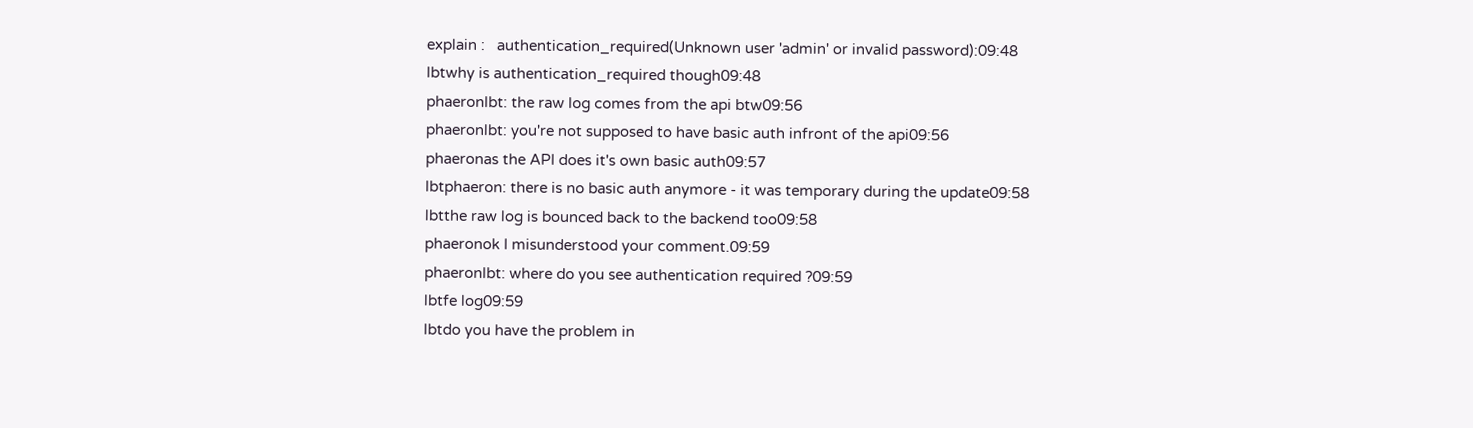explain :   authentication_required(Unknown user 'admin' or invalid password):09:48
lbtwhy is authentication_required though09:48
phaeronlbt: the raw log comes from the api btw09:56
phaeronlbt: you're not supposed to have basic auth infront of the api09:56
phaeronas the API does it's own basic auth09:57
lbtphaeron: there is no basic auth anymore - it was temporary during the update09:58
lbtthe raw log is bounced back to the backend too09:58
phaeronok I misunderstood your comment.09:59
phaeronlbt: where do you see authentication required ?09:59
lbtfe log09:59
lbtdo you have the problem in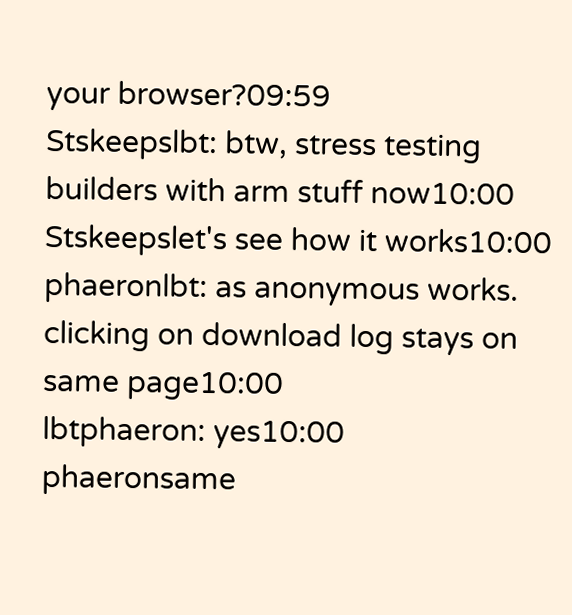your browser?09:59
Stskeepslbt: btw, stress testing builders with arm stuff now10:00
Stskeepslet's see how it works10:00
phaeronlbt: as anonymous works. clicking on download log stays on same page10:00
lbtphaeron: yes10:00
phaeronsame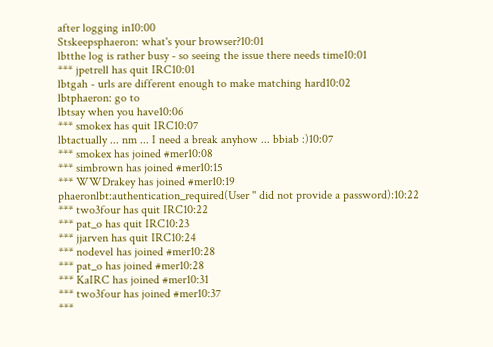after logging in10:00
Stskeepsphaeron: what's your browser?10:01
lbtthe log is rather busy - so seeing the issue there needs time10:01
*** jpetrell has quit IRC10:01
lbtgah - urls are different enough to make matching hard10:02
lbtphaeron: go to
lbtsay when you have10:06
*** smokex has quit IRC10:07
lbtactually ... nm ... I need a break anyhow ... bbiab :)10:07
*** smokex has joined #mer10:08
*** simbrown has joined #mer10:15
*** WWDrakey has joined #mer10:19
phaeronlbt:authentication_required(User '' did not provide a password):10:22
*** two3four has quit IRC10:22
*** pat_o has quit IRC10:23
*** jjarven has quit IRC10:24
*** nodevel has joined #mer10:28
*** pat_o has joined #mer10:28
*** KaIRC has joined #mer10:31
*** two3four has joined #mer10:37
***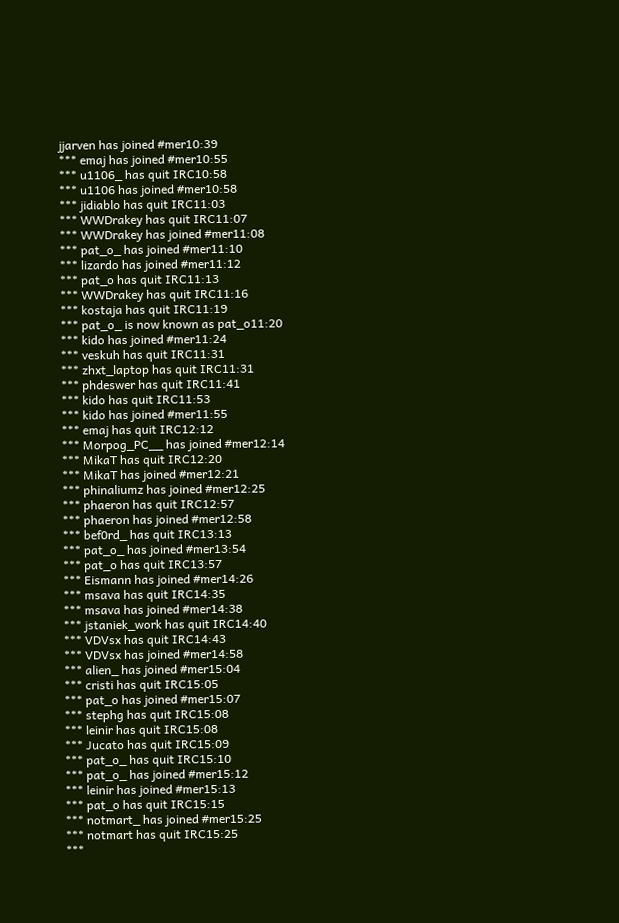jjarven has joined #mer10:39
*** emaj has joined #mer10:55
*** u1106_ has quit IRC10:58
*** u1106 has joined #mer10:58
*** jidiablo has quit IRC11:03
*** WWDrakey has quit IRC11:07
*** WWDrakey has joined #mer11:08
*** pat_o_ has joined #mer11:10
*** lizardo has joined #mer11:12
*** pat_o has quit IRC11:13
*** WWDrakey has quit IRC11:16
*** kostaja has quit IRC11:19
*** pat_o_ is now known as pat_o11:20
*** kido has joined #mer11:24
*** veskuh has quit IRC11:31
*** zhxt_laptop has quit IRC11:31
*** phdeswer has quit IRC11:41
*** kido has quit IRC11:53
*** kido has joined #mer11:55
*** emaj has quit IRC12:12
*** Morpog_PC__ has joined #mer12:14
*** MikaT has quit IRC12:20
*** MikaT has joined #mer12:21
*** phinaliumz has joined #mer12:25
*** phaeron has quit IRC12:57
*** phaeron has joined #mer12:58
*** bef0rd_ has quit IRC13:13
*** pat_o_ has joined #mer13:54
*** pat_o has quit IRC13:57
*** Eismann has joined #mer14:26
*** msava has quit IRC14:35
*** msava has joined #mer14:38
*** jstaniek_work has quit IRC14:40
*** VDVsx has quit IRC14:43
*** VDVsx has joined #mer14:58
*** alien_ has joined #mer15:04
*** cristi has quit IRC15:05
*** pat_o has joined #mer15:07
*** stephg has quit IRC15:08
*** leinir has quit IRC15:08
*** Jucato has quit IRC15:09
*** pat_o_ has quit IRC15:10
*** pat_o_ has joined #mer15:12
*** leinir has joined #mer15:13
*** pat_o has quit IRC15:15
*** notmart_ has joined #mer15:25
*** notmart has quit IRC15:25
***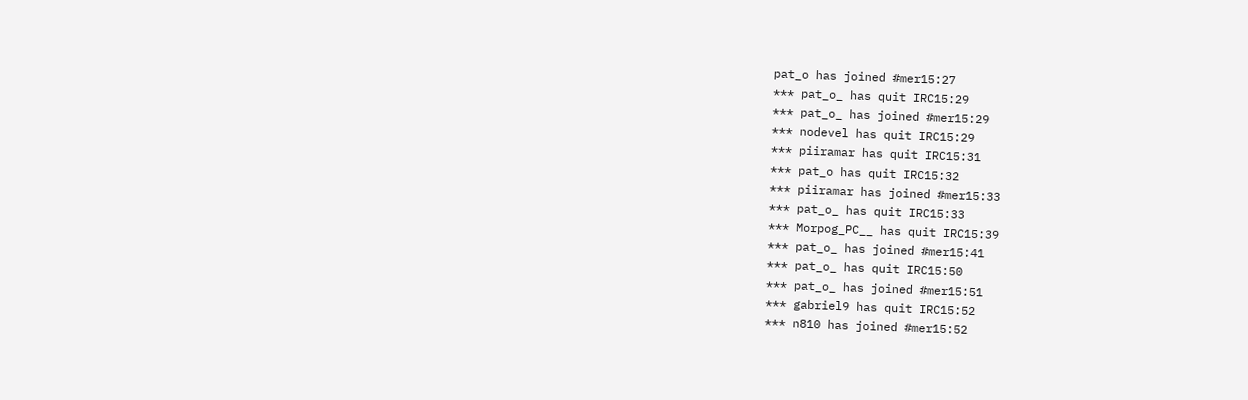pat_o has joined #mer15:27
*** pat_o_ has quit IRC15:29
*** pat_o_ has joined #mer15:29
*** nodevel has quit IRC15:29
*** piiramar has quit IRC15:31
*** pat_o has quit IRC15:32
*** piiramar has joined #mer15:33
*** pat_o_ has quit IRC15:33
*** Morpog_PC__ has quit IRC15:39
*** pat_o_ has joined #mer15:41
*** pat_o_ has quit IRC15:50
*** pat_o_ has joined #mer15:51
*** gabriel9 has quit IRC15:52
*** n810 has joined #mer15:52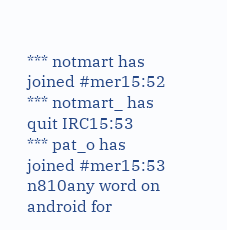*** notmart has joined #mer15:52
*** notmart_ has quit IRC15:53
*** pat_o has joined #mer15:53
n810any word on android for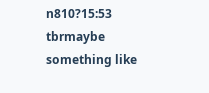n810?15:53
tbrmaybe something like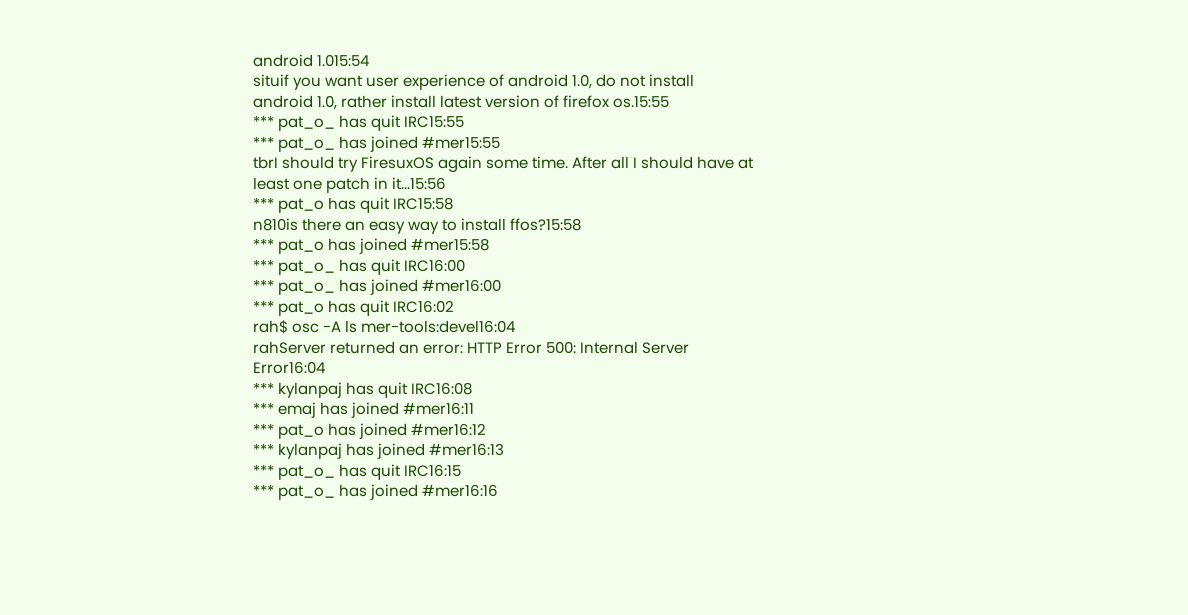android 1.015:54
situif you want user experience of android 1.0, do not install android 1.0, rather install latest version of firefox os.15:55
*** pat_o_ has quit IRC15:55
*** pat_o_ has joined #mer15:55
tbrI should try FiresuxOS again some time. After all I should have at least one patch in it...15:56
*** pat_o has quit IRC15:58
n810is there an easy way to install ffos?15:58
*** pat_o has joined #mer15:58
*** pat_o_ has quit IRC16:00
*** pat_o_ has joined #mer16:00
*** pat_o has quit IRC16:02
rah$ osc -A ls mer-tools:devel16:04
rahServer returned an error: HTTP Error 500: Internal Server Error16:04
*** kylanpaj has quit IRC16:08
*** emaj has joined #mer16:11
*** pat_o has joined #mer16:12
*** kylanpaj has joined #mer16:13
*** pat_o_ has quit IRC16:15
*** pat_o_ has joined #mer16:16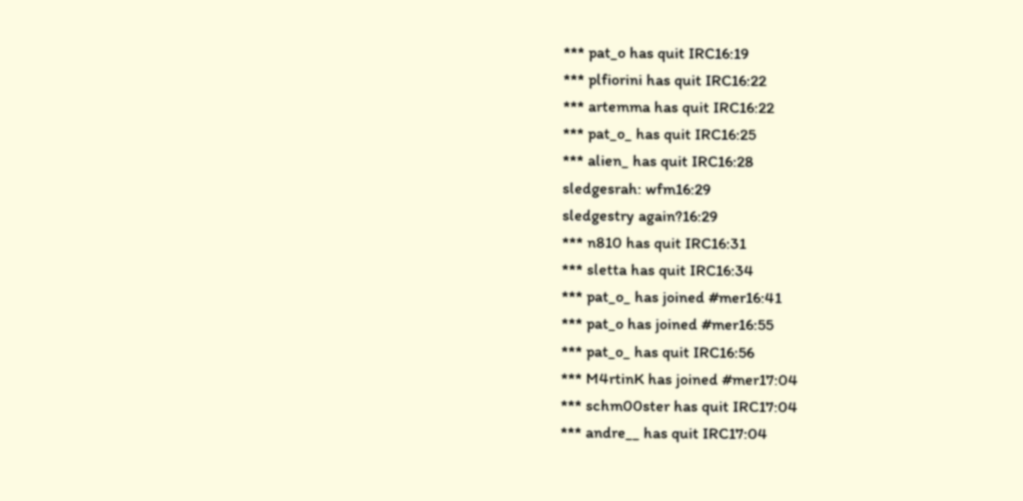*** pat_o has quit IRC16:19
*** plfiorini has quit IRC16:22
*** artemma has quit IRC16:22
*** pat_o_ has quit IRC16:25
*** alien_ has quit IRC16:28
sledgesrah: wfm16:29
sledgestry again?16:29
*** n810 has quit IRC16:31
*** sletta has quit IRC16:34
*** pat_o_ has joined #mer16:41
*** pat_o has joined #mer16:55
*** pat_o_ has quit IRC16:56
*** M4rtinK has joined #mer17:04
*** schm00ster has quit IRC17:04
*** andre__ has quit IRC17:04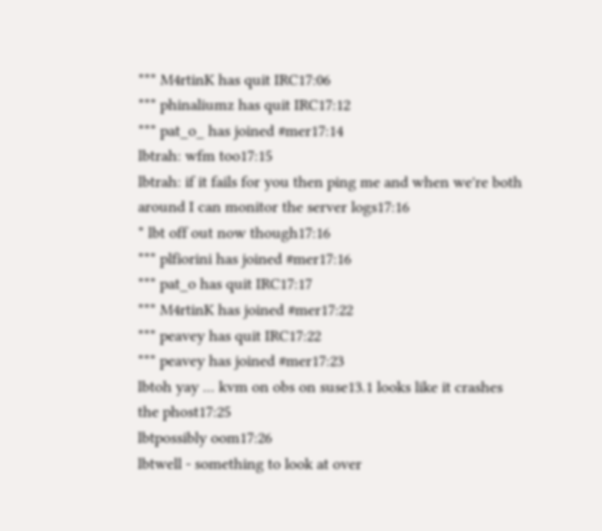*** M4rtinK has quit IRC17:06
*** phinaliumz has quit IRC17:12
*** pat_o_ has joined #mer17:14
lbtrah: wfm too17:15
lbtrah: if it fails for you then ping me and when we're both around I can monitor the server logs17:16
* lbt off out now though17:16
*** plfiorini has joined #mer17:16
*** pat_o has quit IRC17:17
*** M4rtinK has joined #mer17:22
*** peavey has quit IRC17:22
*** peavey has joined #mer17:23
lbtoh yay ... kvm on obs on suse13.1 looks like it crashes the phost17:25
lbtpossibly oom17:26
lbtwell - something to look at over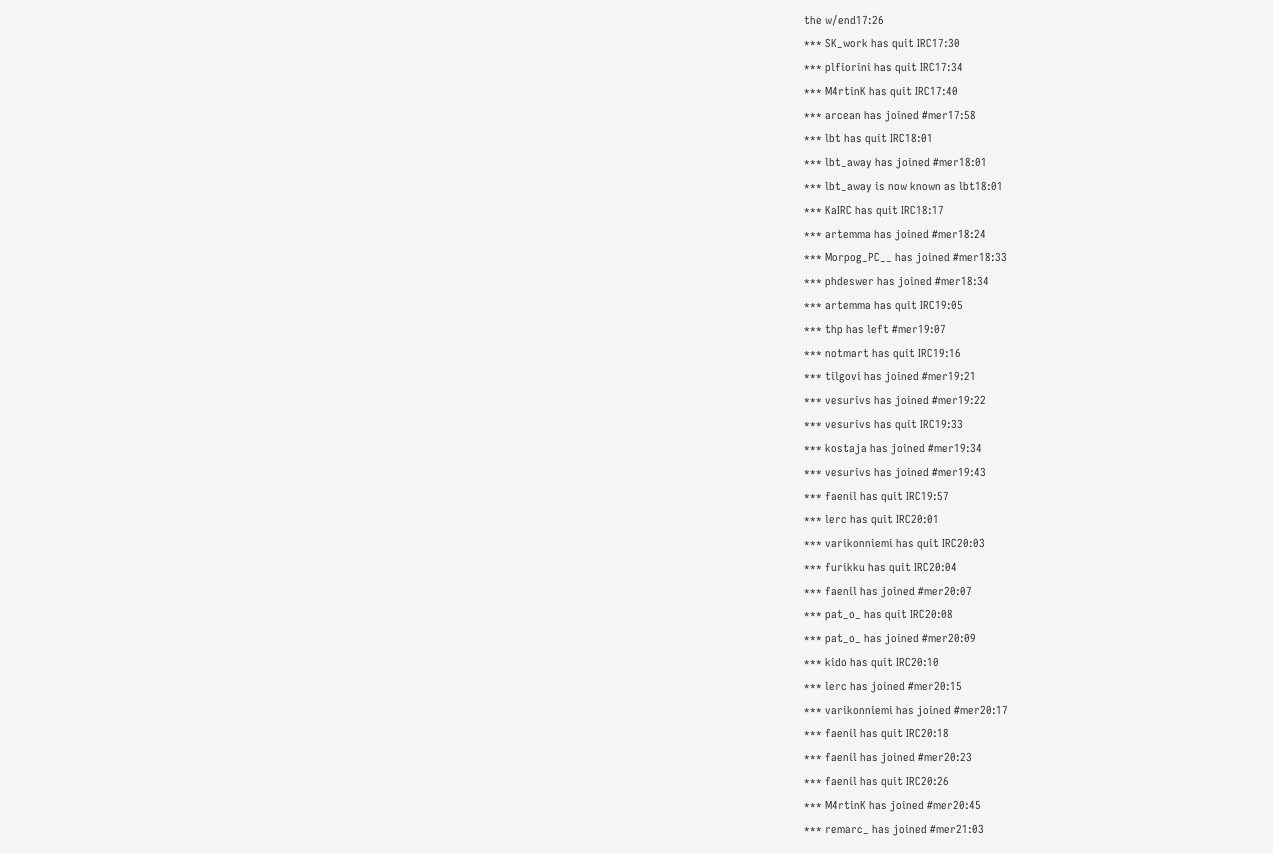the w/end17:26
*** SK_work has quit IRC17:30
*** plfiorini has quit IRC17:34
*** M4rtinK has quit IRC17:40
*** arcean has joined #mer17:58
*** lbt has quit IRC18:01
*** lbt_away has joined #mer18:01
*** lbt_away is now known as lbt18:01
*** KaIRC has quit IRC18:17
*** artemma has joined #mer18:24
*** Morpog_PC__ has joined #mer18:33
*** phdeswer has joined #mer18:34
*** artemma has quit IRC19:05
*** thp has left #mer19:07
*** notmart has quit IRC19:16
*** tilgovi has joined #mer19:21
*** vesurivs has joined #mer19:22
*** vesurivs has quit IRC19:33
*** kostaja has joined #mer19:34
*** vesurivs has joined #mer19:43
*** faenil has quit IRC19:57
*** lerc has quit IRC20:01
*** varikonniemi has quit IRC20:03
*** furikku has quit IRC20:04
*** faenil has joined #mer20:07
*** pat_o_ has quit IRC20:08
*** pat_o_ has joined #mer20:09
*** kido has quit IRC20:10
*** lerc has joined #mer20:15
*** varikonniemi has joined #mer20:17
*** faenil has quit IRC20:18
*** faenil has joined #mer20:23
*** faenil has quit IRC20:26
*** M4rtinK has joined #mer20:45
*** remarc_ has joined #mer21:03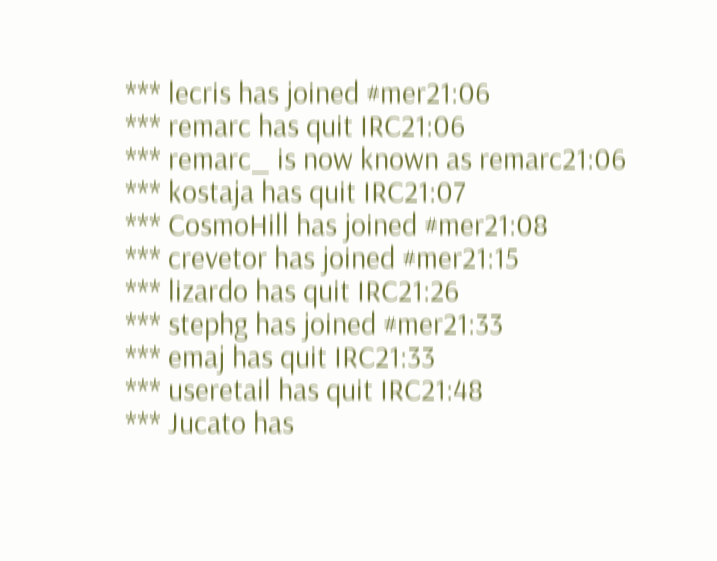*** lecris has joined #mer21:06
*** remarc has quit IRC21:06
*** remarc_ is now known as remarc21:06
*** kostaja has quit IRC21:07
*** CosmoHill has joined #mer21:08
*** crevetor has joined #mer21:15
*** lizardo has quit IRC21:26
*** stephg has joined #mer21:33
*** emaj has quit IRC21:33
*** useretail has quit IRC21:48
*** Jucato has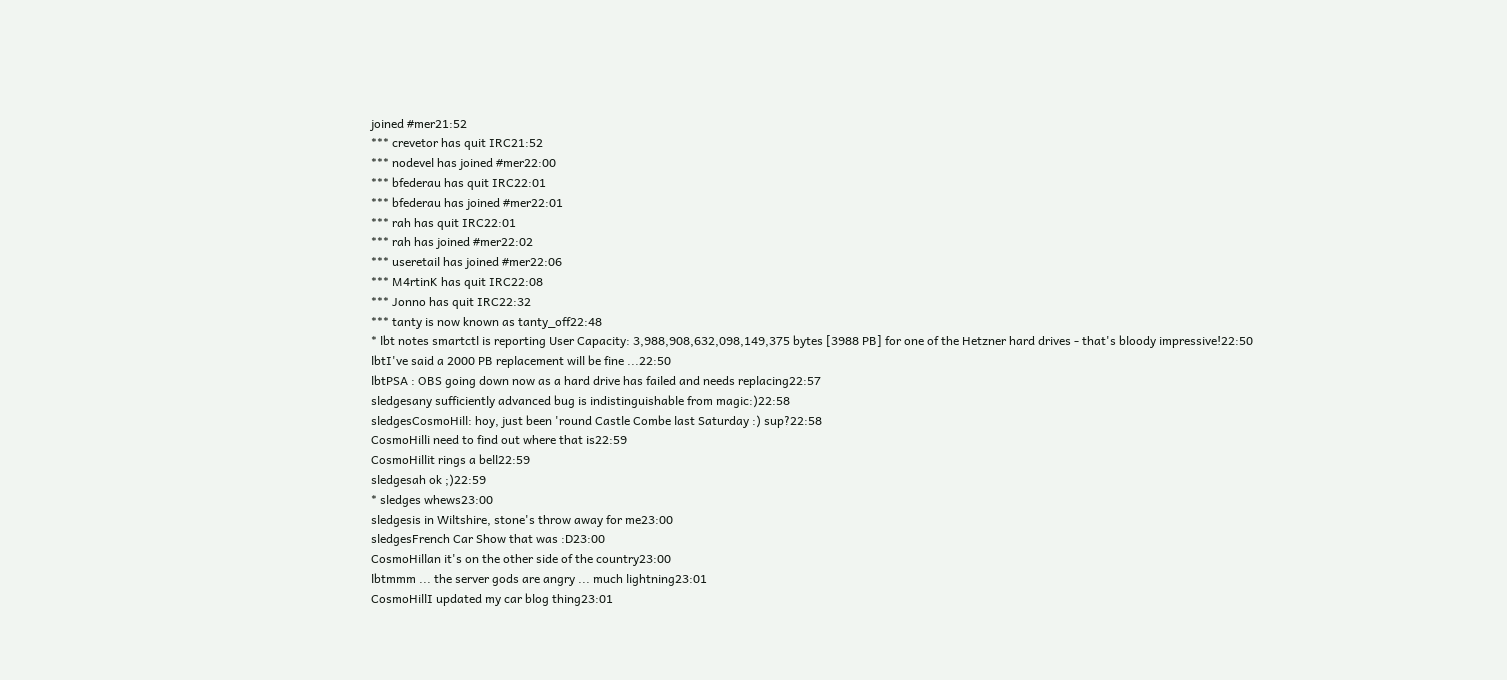joined #mer21:52
*** crevetor has quit IRC21:52
*** nodevel has joined #mer22:00
*** bfederau has quit IRC22:01
*** bfederau has joined #mer22:01
*** rah has quit IRC22:01
*** rah has joined #mer22:02
*** useretail has joined #mer22:06
*** M4rtinK has quit IRC22:08
*** Jonno has quit IRC22:32
*** tanty is now known as tanty_off22:48
* lbt notes smartctl is reporting User Capacity: 3,988,908,632,098,149,375 bytes [3988 PB] for one of the Hetzner hard drives - that's bloody impressive!22:50
lbtI've said a 2000 PB replacement will be fine ...22:50
lbtPSA : OBS going down now as a hard drive has failed and needs replacing22:57
sledgesany sufficiently advanced bug is indistinguishable from magic:)22:58
sledgesCosmoHill: hoy, just been 'round Castle Combe last Saturday :) sup?22:58
CosmoHilli need to find out where that is22:59
CosmoHillit rings a bell22:59
sledgesah ok ;)22:59
* sledges whews23:00
sledgesis in Wiltshire, stone's throw away for me23:00
sledgesFrench Car Show that was :D23:00
CosmoHillan it's on the other side of the country23:00
lbtmmm ... the server gods are angry ... much lightning23:01
CosmoHillI updated my car blog thing23:01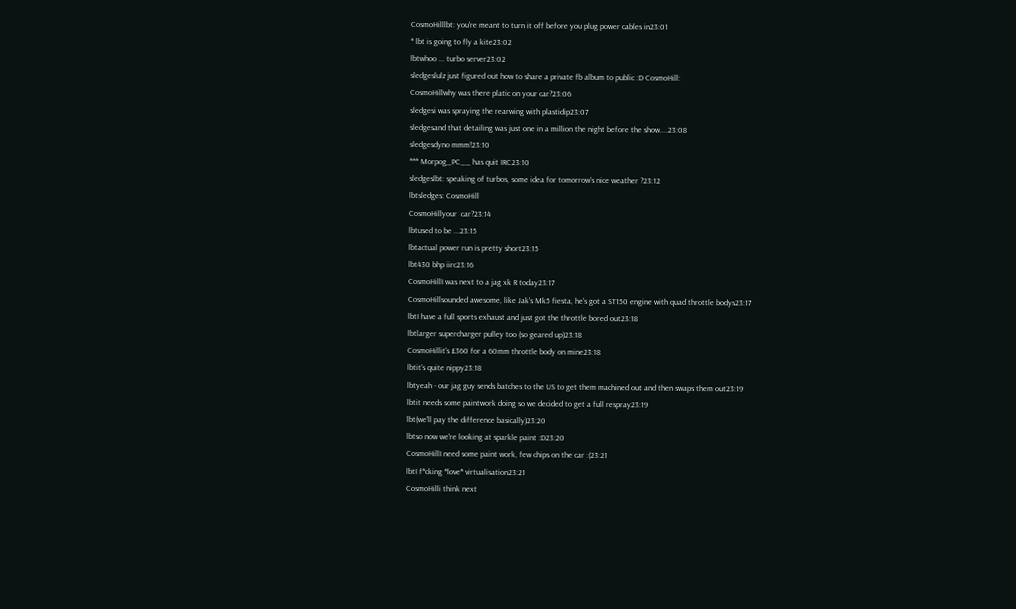CosmoHilllbt: you're meant to turn it off before you plug power cables in23:01
* lbt is going to fly a kite23:02
lbtwhoo ... turbo server23:02
sledgeslulz just figured out how to share a private fb album to public :D CosmoHill:
CosmoHillwhy was there platic on your car?23:06
sledgesi was spraying the rearwing with plastidip23:07
sledgesand that detailing was just one in a million the night before the show....23:08
sledgesdyno mmm!23:10
*** Morpog_PC__ has quit IRC23:10
sledgeslbt: speaking of turbos, some idea for tomorrow's nice weather ?23:12
lbtsledges: CosmoHill
CosmoHillyour  car?23:14
lbtused to be ...23:15
lbtactual power run is pretty short23:15
lbt430 bhp iirc23:16
CosmoHillI was next to a jag xk R today23:17
CosmoHillsounded awesome, like Jak's Mk5 fiesta, he's got a ST150 engine with quad throttle bodys23:17
lbtI have a full sports exhaust and just got the throttle bored out23:18
lbtlarger supercharger pulley too (so geared up)23:18
CosmoHillit's £360 for a 60mm throttle body on mine23:18
lbtit's quite nippy23:18
lbtyeah - our jag guy sends batches to the US to get them machined out and then swaps them out23:19
lbtit needs some paintwork doing so we decided to get a full respray23:19
lbt(we'll pay the difference basically)23:20
lbtso now we're looking at sparkle paint :D23:20
CosmoHillI need some paint work, few chips on the car :(23:21
lbtI f*cking *love* virtualisation23:21
CosmoHilli think next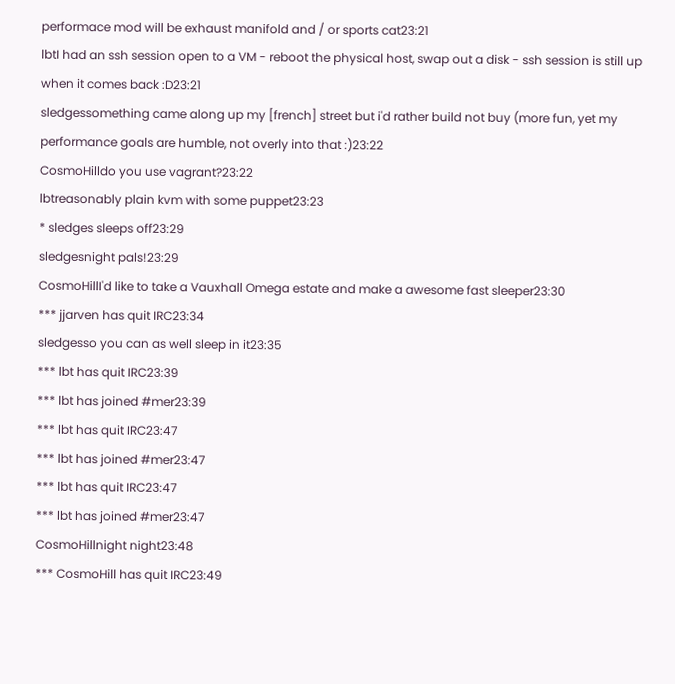performace mod will be exhaust manifold and / or sports cat23:21
lbtI had an ssh session open to a VM - reboot the physical host, swap out a disk - ssh session is still up when it comes back :D23:21
sledgessomething came along up my [french] street but i'd rather build not buy (more fun, yet my performance goals are humble, not overly into that :)23:22
CosmoHilldo you use vagrant?23:22
lbtreasonably plain kvm with some puppet23:23
* sledges sleeps off23:29
sledgesnight pals!23:29
CosmoHillI'd like to take a Vauxhall Omega estate and make a awesome fast sleeper23:30
*** jjarven has quit IRC23:34
sledgesso you can as well sleep in it23:35
*** lbt has quit IRC23:39
*** lbt has joined #mer23:39
*** lbt has quit IRC23:47
*** lbt has joined #mer23:47
*** lbt has quit IRC23:47
*** lbt has joined #mer23:47
CosmoHillnight night23:48
*** CosmoHill has quit IRC23:49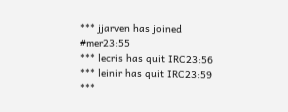*** jjarven has joined #mer23:55
*** lecris has quit IRC23:56
*** leinir has quit IRC23:59
***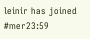leinir has joined #mer23:59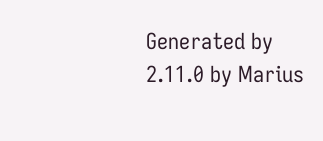Generated by 2.11.0 by Marius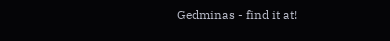Gedminas - find it at!